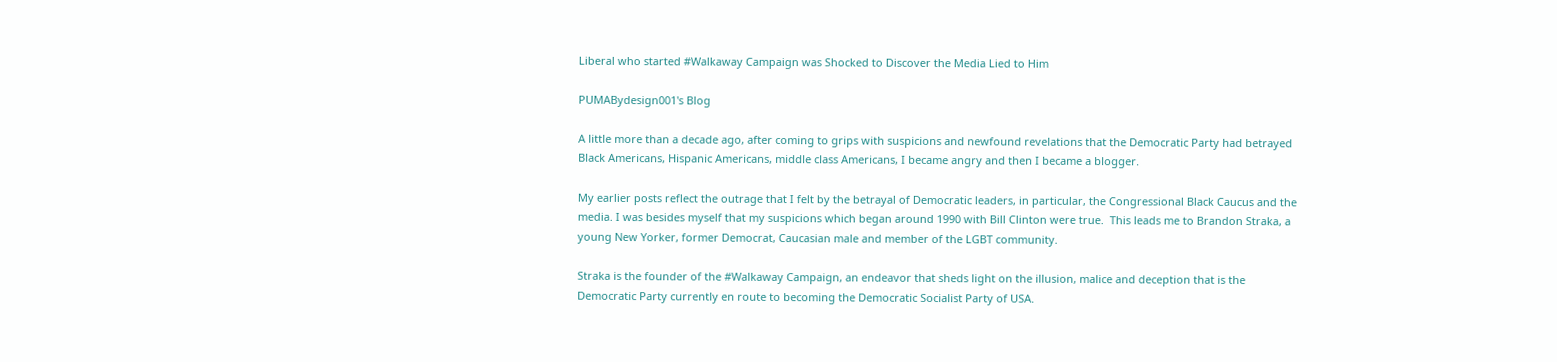Liberal who started #Walkaway Campaign was Shocked to Discover the Media Lied to Him

PUMABydesign001's Blog

A little more than a decade ago, after coming to grips with suspicions and newfound revelations that the Democratic Party had betrayed Black Americans, Hispanic Americans, middle class Americans, I became angry and then I became a blogger.

My earlier posts reflect the outrage that I felt by the betrayal of Democratic leaders, in particular, the Congressional Black Caucus and the media. I was besides myself that my suspicions which began around 1990 with Bill Clinton were true.  This leads me to Brandon Straka, a young New Yorker, former Democrat, Caucasian male and member of the LGBT community.

Straka is the founder of the #Walkaway Campaign, an endeavor that sheds light on the illusion, malice and deception that is the Democratic Party currently en route to becoming the Democratic Socialist Party of USA.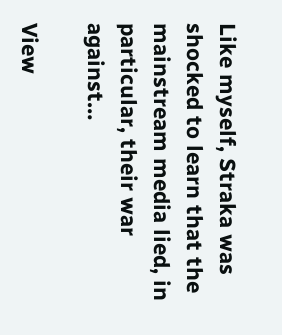Like myself, Straka was shocked to learn that the mainstream media lied, in particular, their war against…

View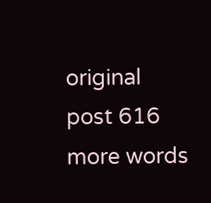original post 616 more words